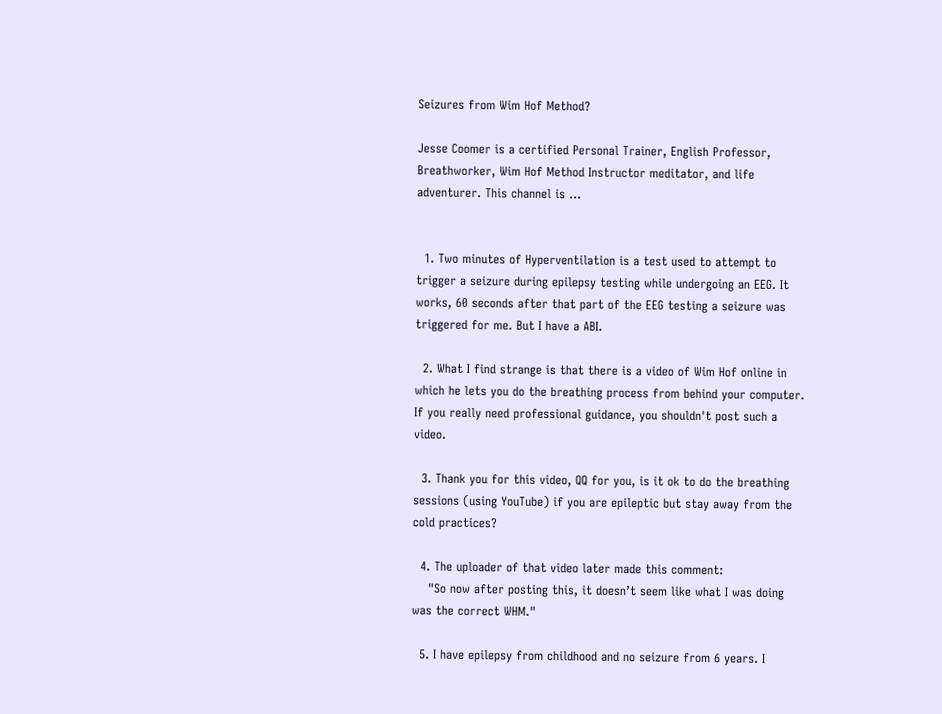Seizures from Wim Hof Method?

Jesse Coomer is a certified Personal Trainer, English Professor, Breathworker, Wim Hof Method Instructor meditator, and life adventurer. This channel is …


  1. Two minutes of Hyperventilation is a test used to attempt to trigger a seizure during epilepsy testing while undergoing an EEG. It works, 60 seconds after that part of the EEG testing a seizure was triggered for me. But I have a ABI.

  2. What I find strange is that there is a video of Wim Hof online in which he lets you do the breathing process from behind your computer. If you really need professional guidance, you shouldn't post such a video.

  3. Thank you for this video, QQ for you, is it ok to do the breathing sessions (using YouTube) if you are epileptic but stay away from the cold practices?

  4. The uploader of that video later made this comment:
    "So now after posting this, it doesn’t seem like what I was doing was the correct WHM."

  5. I have epilepsy from childhood and no seizure from 6 years. I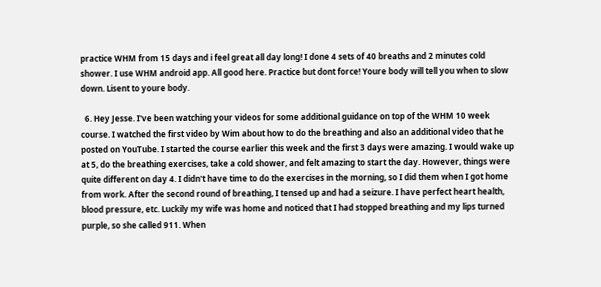practice WHM from 15 days and i feel great all day long! I done 4 sets of 40 breaths and 2 minutes cold shower. I use WHM android app. All good here. Practice but dont force! Youre body will tell you when to slow down. Lisent to youre body.

  6. Hey Jesse. I've been watching your videos for some additional guidance on top of the WHM 10 week course. I watched the first video by Wim about how to do the breathing and also an additional video that he posted on YouTube. I started the course earlier this week and the first 3 days were amazing. I would wake up at 5, do the breathing exercises, take a cold shower, and felt amazing to start the day. However, things were quite different on day 4. I didn't have time to do the exercises in the morning, so I did them when I got home from work. After the second round of breathing, I tensed up and had a seizure. I have perfect heart health, blood pressure, etc. Luckily my wife was home and noticed that I had stopped breathing and my lips turned purple, so she called 911. When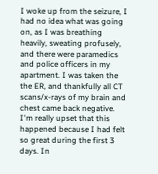I woke up from the seizure, I had no idea what was going on, as I was breathing heavily, sweating profusely, and there were paramedics and police officers in my apartment. I was taken the the ER, and thankfully all CT scans/x-rays of my brain and chest came back negative. I'm really upset that this happened because I had felt so great during the first 3 days. In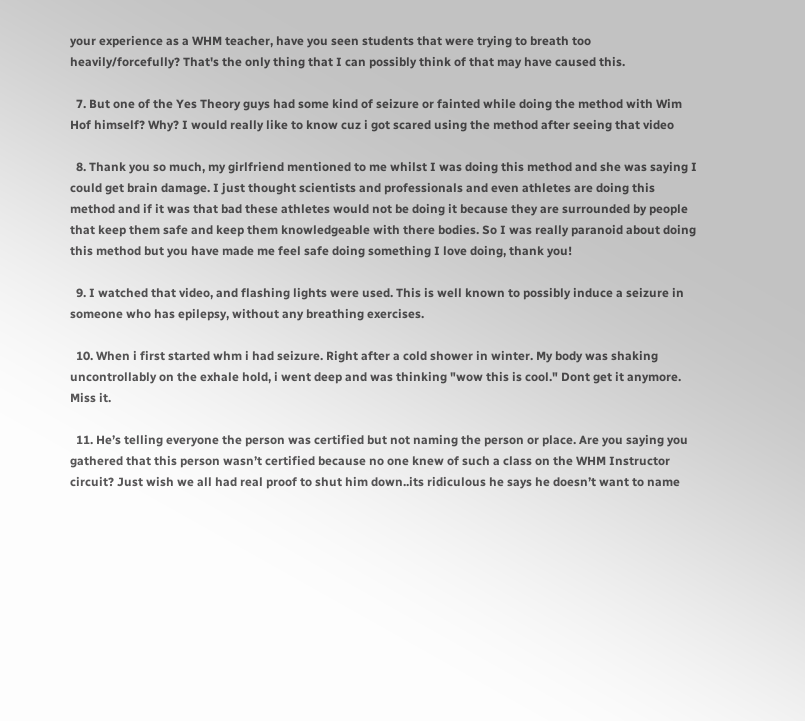your experience as a WHM teacher, have you seen students that were trying to breath too heavily/forcefully? That's the only thing that I can possibly think of that may have caused this.

  7. But one of the Yes Theory guys had some kind of seizure or fainted while doing the method with Wim Hof himself? Why? I would really like to know cuz i got scared using the method after seeing that video

  8. Thank you so much, my girlfriend mentioned to me whilst I was doing this method and she was saying I could get brain damage. I just thought scientists and professionals and even athletes are doing this method and if it was that bad these athletes would not be doing it because they are surrounded by people that keep them safe and keep them knowledgeable with there bodies. So I was really paranoid about doing this method but you have made me feel safe doing something I love doing, thank you!

  9. I watched that video, and flashing lights were used. This is well known to possibly induce a seizure in someone who has epilepsy, without any breathing exercises.

  10. When i first started whm i had seizure. Right after a cold shower in winter. My body was shaking uncontrollably on the exhale hold, i went deep and was thinking "wow this is cool." Dont get it anymore. Miss it.

  11. He’s telling everyone the person was certified but not naming the person or place. Are you saying you gathered that this person wasn’t certified because no one knew of such a class on the WHM Instructor circuit? Just wish we all had real proof to shut him down..its ridiculous he says he doesn’t want to name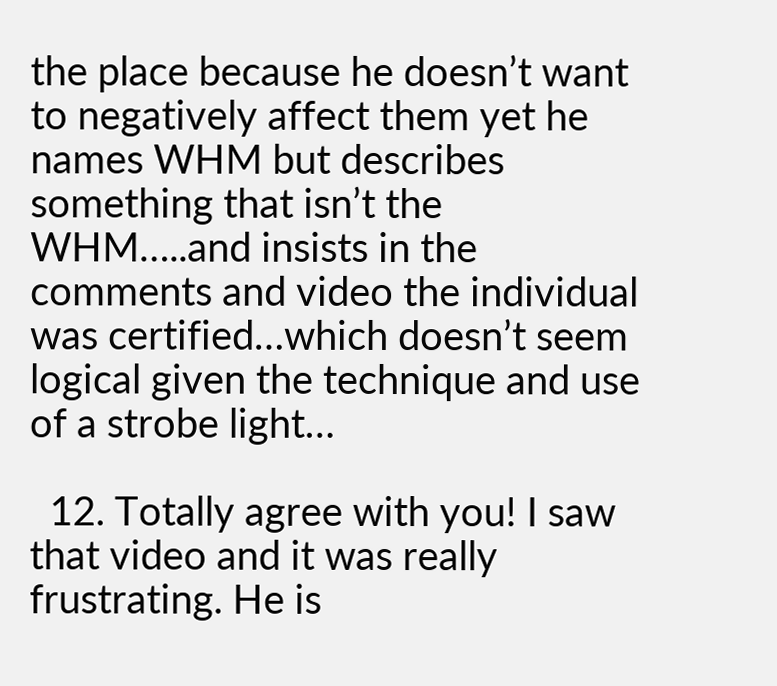the place because he doesn’t want to negatively affect them yet he names WHM but describes something that isn’t the WHM…..and insists in the comments and video the individual was certified…which doesn’t seem logical given the technique and use of a strobe light…

  12. Totally agree with you! I saw that video and it was really frustrating. He is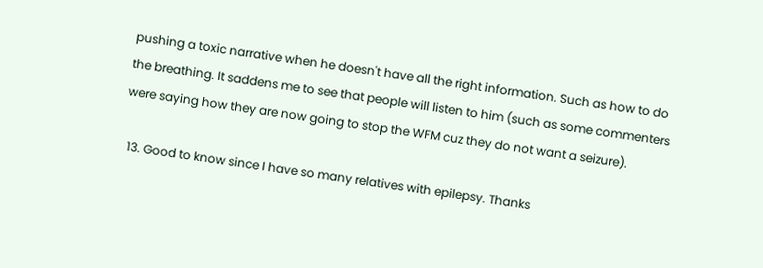pushing a toxic narrative when he doesn't have all the right information. Such as how to do the breathing. It saddens me to see that people will listen to him (such as some commenters were saying how they are now going to stop the WFM cuz they do not want a seizure).

  13. Good to know since I have so many relatives with epilepsy. Thanks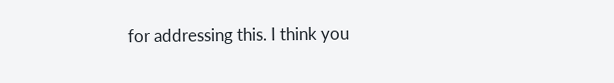for addressing this. I think you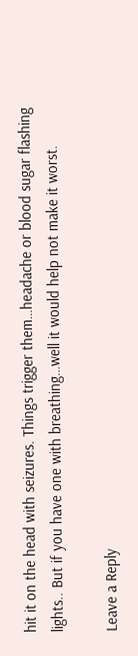hit it on the head with seizures. Things trigger them…headache or blood sugar flashing lights.. But if you have one with breathing…well it would help not make it worst.

Leave a Reply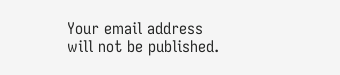Your email address will not be published.